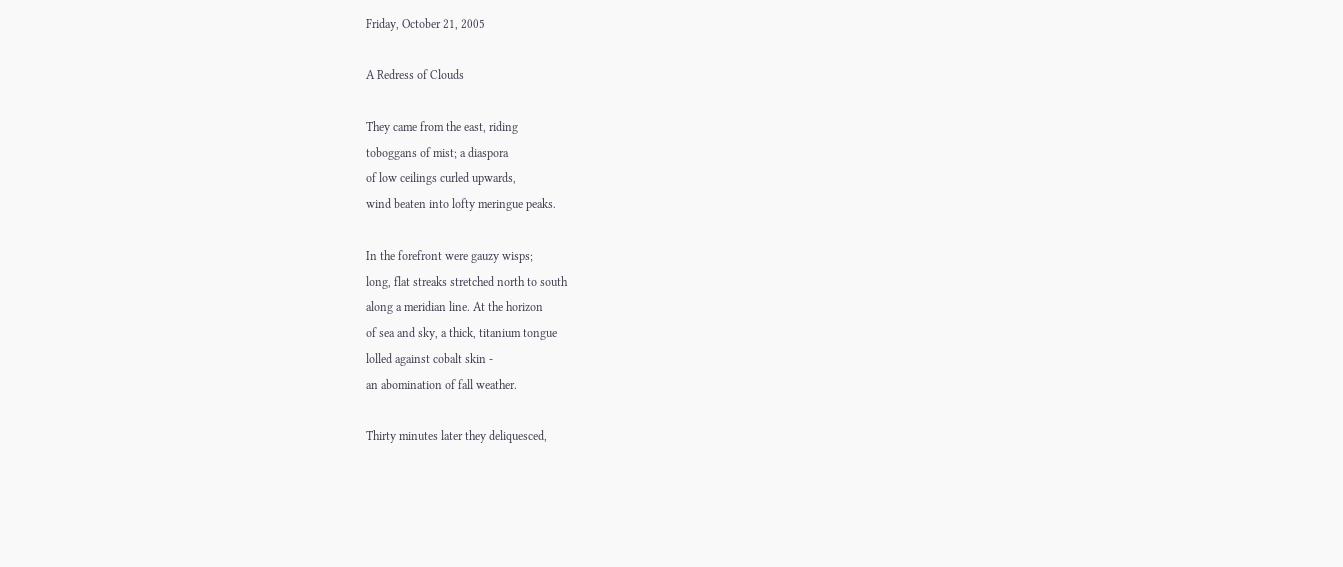Friday, October 21, 2005

A Redress of Clouds

They came from the east, riding
toboggans of mist; a diaspora
of low ceilings curled upwards,
wind beaten into lofty meringue peaks.

In the forefront were gauzy wisps;
long, flat streaks stretched north to south
along a meridian line. At the horizon
of sea and sky, a thick, titanium tongue
lolled against cobalt skin -
an abomination of fall weather.

Thirty minutes later they deliquesced,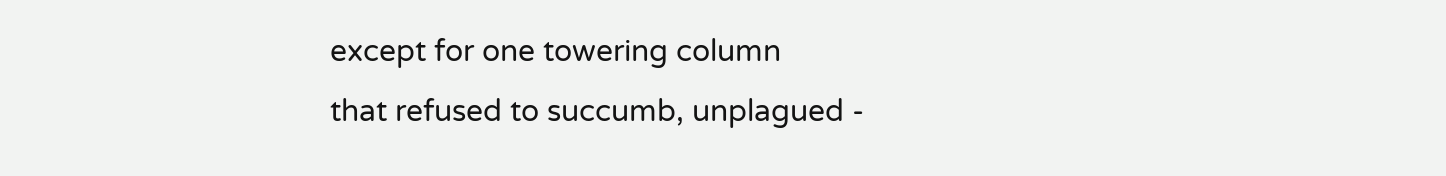except for one towering column
that refused to succumb, unplagued -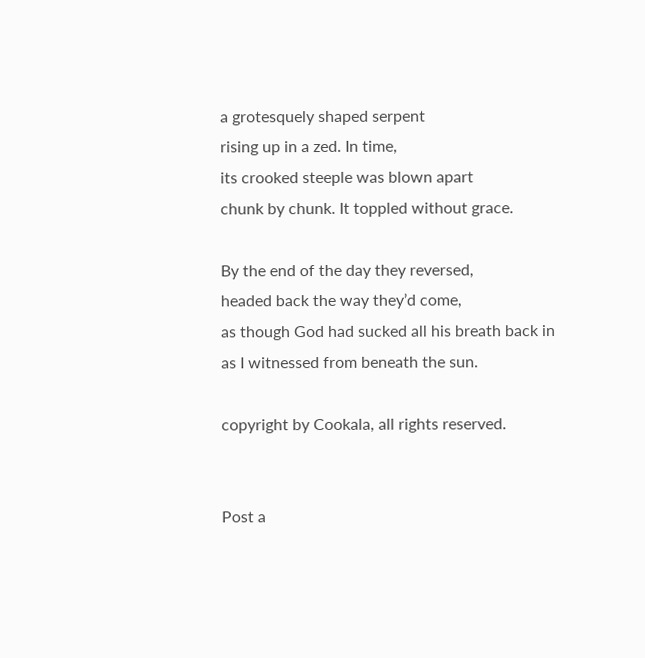a grotesquely shaped serpent
rising up in a zed. In time,
its crooked steeple was blown apart
chunk by chunk. It toppled without grace.

By the end of the day they reversed,
headed back the way they’d come,
as though God had sucked all his breath back in
as I witnessed from beneath the sun.

copyright by Cookala, all rights reserved.


Post a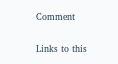Comment

Links to this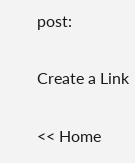post:

Create a Link

<< Home